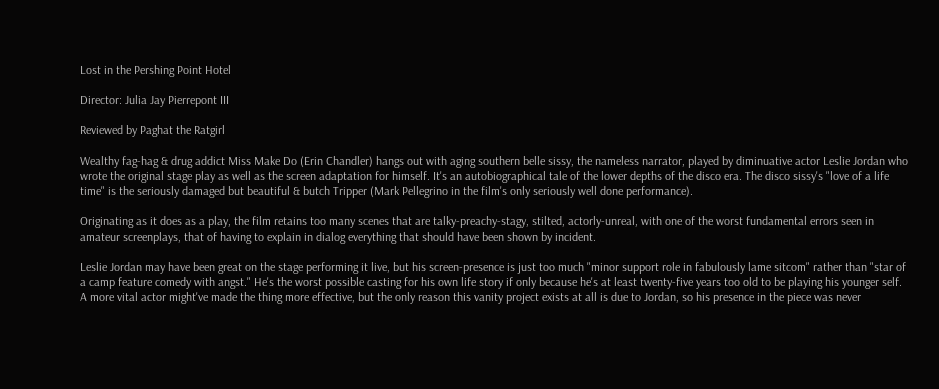Lost in the Pershing Point Hotel

Director: Julia Jay Pierrepont III

Reviewed by Paghat the Ratgirl

Wealthy fag-hag & drug addict Miss Make Do (Erin Chandler) hangs out with aging southern belle sissy, the nameless narrator, played by diminuative actor Leslie Jordan who wrote the original stage play as well as the screen adaptation for himself. It's an autobiographical tale of the lower depths of the disco era. The disco sissy's "love of a life time" is the seriously damaged but beautiful & butch Tripper (Mark Pellegrino in the film's only seriously well done performance).

Originating as it does as a play, the film retains too many scenes that are talky-preachy-stagy, stilted, actorly-unreal, with one of the worst fundamental errors seen in amateur screenplays, that of having to explain in dialog everything that should have been shown by incident.

Leslie Jordan may have been great on the stage performing it live, but his screen-presence is just too much "minor support role in fabulously lame sitcom" rather than "star of a camp feature comedy with angst." He's the worst possible casting for his own life story if only because he's at least twenty-five years too old to be playing his younger self. A more vital actor might've made the thing more effective, but the only reason this vanity project exists at all is due to Jordan, so his presence in the piece was never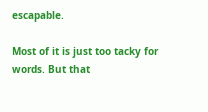escapable.

Most of it is just too tacky for words. But that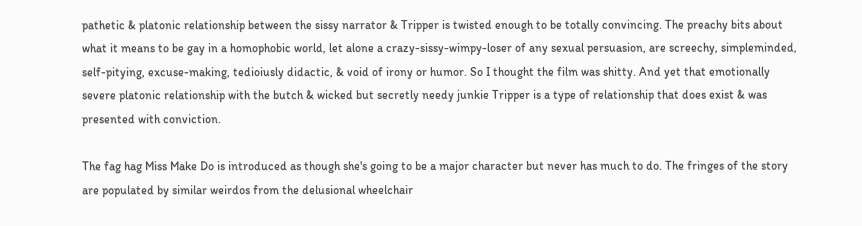pathetic & platonic relationship between the sissy narrator & Tripper is twisted enough to be totally convincing. The preachy bits about what it means to be gay in a homophobic world, let alone a crazy-sissy-wimpy-loser of any sexual persuasion, are screechy, simpleminded, self-pitying, excuse-making, tedioiusly didactic, & void of irony or humor. So I thought the film was shitty. And yet that emotionally severe platonic relationship with the butch & wicked but secretly needy junkie Tripper is a type of relationship that does exist & was presented with conviction.

The fag hag Miss Make Do is introduced as though she's going to be a major character but never has much to do. The fringes of the story are populated by similar weirdos from the delusional wheelchair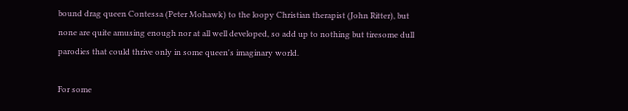bound drag queen Contessa (Peter Mohawk) to the loopy Christian therapist (John Ritter), but none are quite amusing enough nor at all well developed, so add up to nothing but tiresome dull parodies that could thrive only in some queen's imaginary world.

For some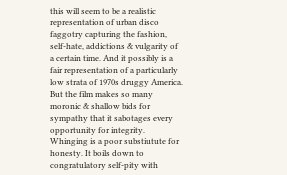this will seem to be a realistic representation of urban disco faggotry capturing the fashion, self-hate, addictions & vulgarity of a certain time. And it possibly is a fair representation of a particularly low strata of 1970s druggy America. But the film makes so many moronic & shallow bids for sympathy that it sabotages every opportunity for integrity. Whinging is a poor substiutute for honesty. It boils down to congratulatory self-pity with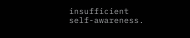insufficient self-awareness.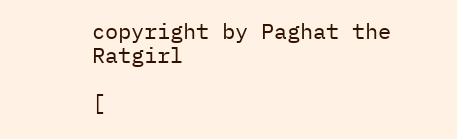copyright by Paghat the Ratgirl

[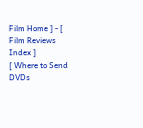Film Home ] - [ Film Reviews Index ]
[ Where to Send DVDs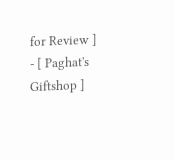for Review ] - [ Paghat's Giftshop ]